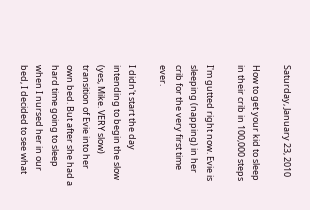Saturday, January 23, 2010

How to get your kid to sleep in their crib in 100,000 steps

I'm gutted right now. Evie is sleeping (napping) in her crib for the very first time ever.

I didn't start the day intending to begin the slow (yes, Mike. VERY slow) transition of Evie into her own bed. But after she had a hard time going to sleep when I nursed her in our bed, I decided to see what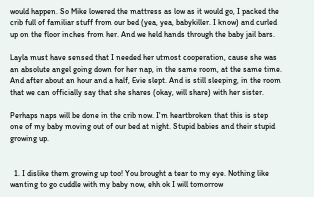would happen. So Mike lowered the mattress as low as it would go, I packed the crib full of familiar stuff from our bed (yea, yea, babykiller. I know) and curled up on the floor inches from her. And we held hands through the baby jail bars.

Layla must have sensed that I needed her utmost cooperation, cause she was an absolute angel going down for her nap, in the same room, at the same time. And after about an hour and a half, Evie slept. And is still sleeping, in the room that we can officially say that she shares (okay, will share) with her sister.

Perhaps naps will be done in the crib now. I'm heartbroken that this is step one of my baby moving out of our bed at night. Stupid babies and their stupid growing up.


  1. I dislike them growing up too! You brought a tear to my eye. Nothing like wanting to go cuddle with my baby now, ehh ok I will tomorrow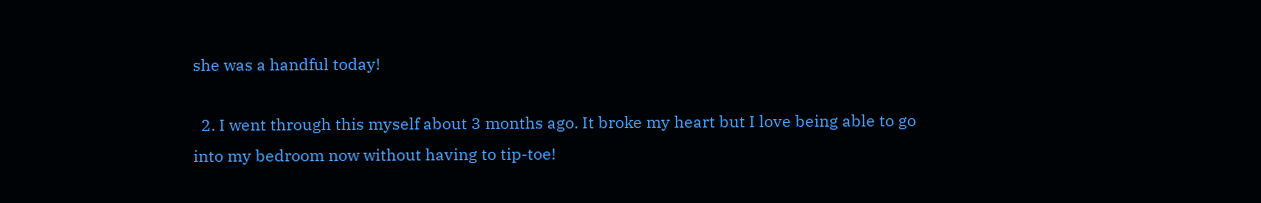she was a handful today!

  2. I went through this myself about 3 months ago. It broke my heart but I love being able to go into my bedroom now without having to tip-toe!